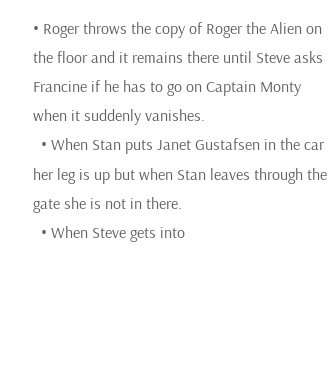• Roger throws the copy of Roger the Alien on the floor and it remains there until Steve asks Francine if he has to go on Captain Monty when it suddenly vanishes.
  • When Stan puts Janet Gustafsen in the car her leg is up but when Stan leaves through the gate she is not in there.
  • When Steve gets into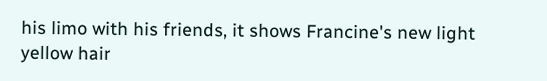his limo with his friends, it shows Francine's new light yellow hair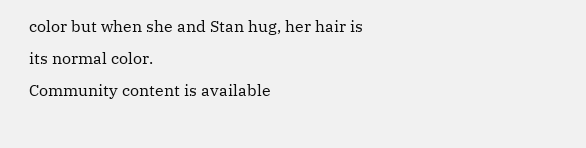color but when she and Stan hug, her hair is its normal color.
Community content is available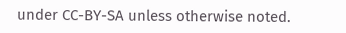under CC-BY-SA unless otherwise noted.